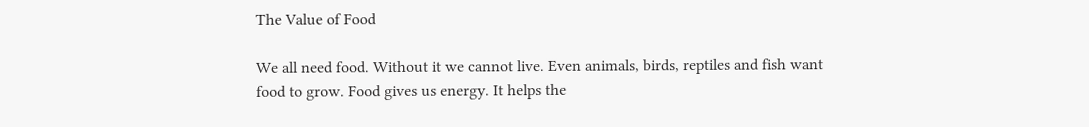The Value of Food

We all need food. Without it we cannot live. Even animals, birds, reptiles and fish want food to grow. Food gives us energy. It helps the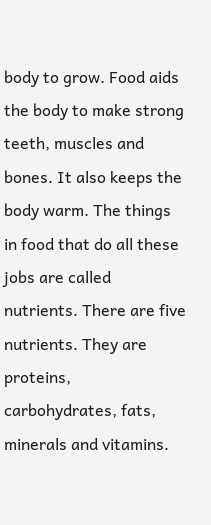body to grow. Food aids the body to make strong teeth, muscles and bones. It also keeps the body warm. The things in food that do all these jobs are called nutrients. There are five nutrients. They are proteins, carbohydrates, fats, minerals and vitamins.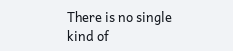There is no single kind of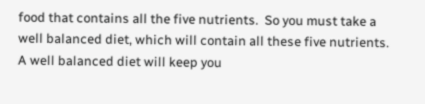food that contains all the five nutrients.  So you must take a well balanced diet, which will contain all these five nutrients. A well balanced diet will keep you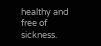healthy and free of sickness.